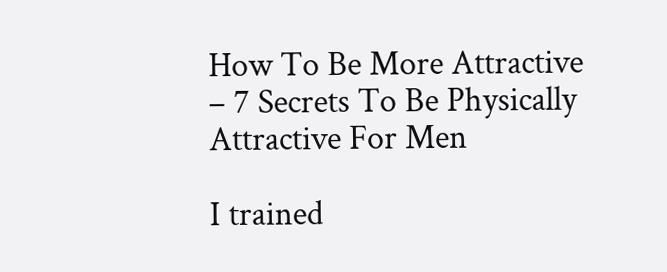How To Be More Attractive – 7 Secrets To Be Physically Attractive For Men

I trained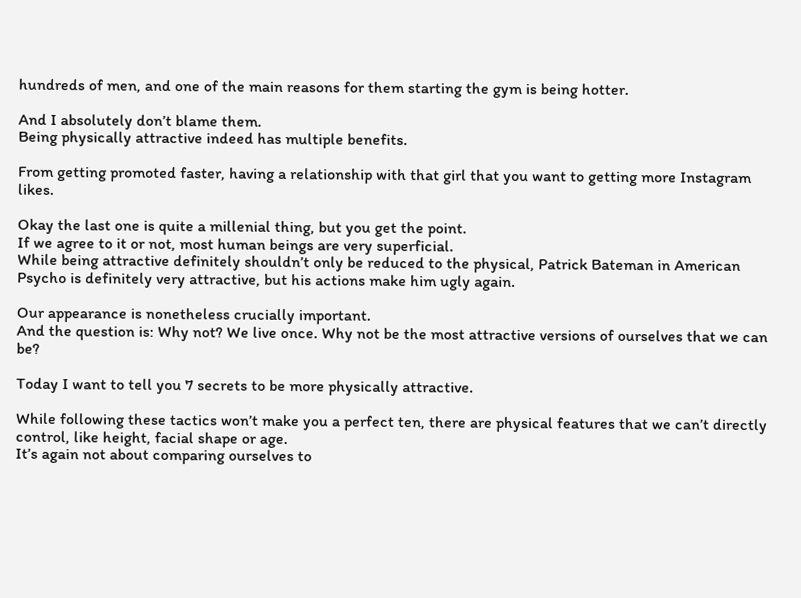hundreds of men, and one of the main reasons for them starting the gym is being hotter.

And I absolutely don’t blame them.
Being physically attractive indeed has multiple benefits.

From getting promoted faster, having a relationship with that girl that you want to getting more Instagram likes.

Okay the last one is quite a millenial thing, but you get the point.
If we agree to it or not, most human beings are very superficial.
While being attractive definitely shouldn’t only be reduced to the physical, Patrick Bateman in American Psycho is definitely very attractive, but his actions make him ugly again.

Our appearance is nonetheless crucially important.
And the question is: Why not? We live once. Why not be the most attractive versions of ourselves that we can be?

Today I want to tell you 7 secrets to be more physically attractive.

While following these tactics won’t make you a perfect ten, there are physical features that we can’t directly control, like height, facial shape or age.
It’s again not about comparing ourselves to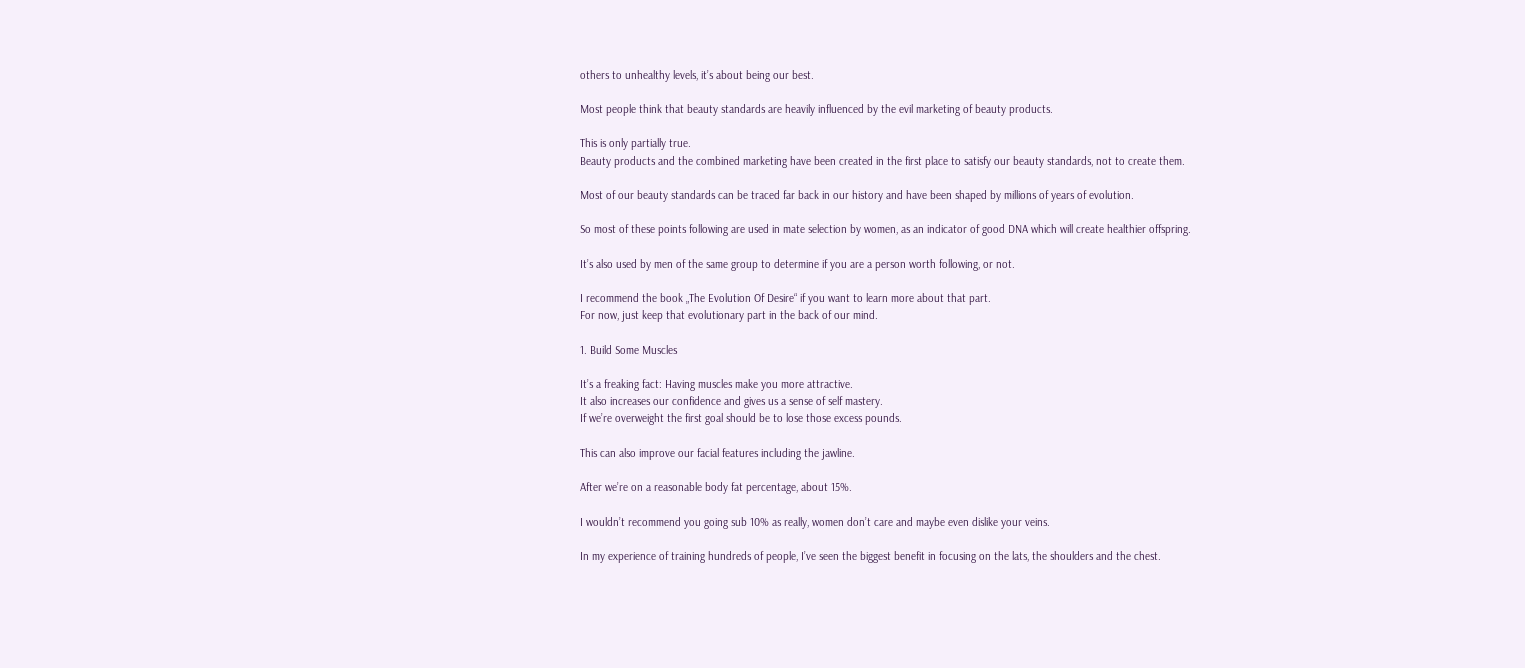others to unhealthy levels, it’s about being our best.

Most people think that beauty standards are heavily influenced by the evil marketing of beauty products.

This is only partially true.
Beauty products and the combined marketing have been created in the first place to satisfy our beauty standards, not to create them.

Most of our beauty standards can be traced far back in our history and have been shaped by millions of years of evolution.

So most of these points following are used in mate selection by women, as an indicator of good DNA which will create healthier offspring.

It’s also used by men of the same group to determine if you are a person worth following, or not.

I recommend the book „The Evolution Of Desire“ if you want to learn more about that part.
For now, just keep that evolutionary part in the back of our mind.

1. Build Some Muscles

It’s a freaking fact: Having muscles make you more attractive.
It also increases our confidence and gives us a sense of self mastery.
If we’re overweight the first goal should be to lose those excess pounds.

This can also improve our facial features including the jawline.

After we’re on a reasonable body fat percentage, about 15%.

I wouldn’t recommend you going sub 10% as really, women don’t care and maybe even dislike your veins.

In my experience of training hundreds of people, I’ve seen the biggest benefit in focusing on the lats, the shoulders and the chest.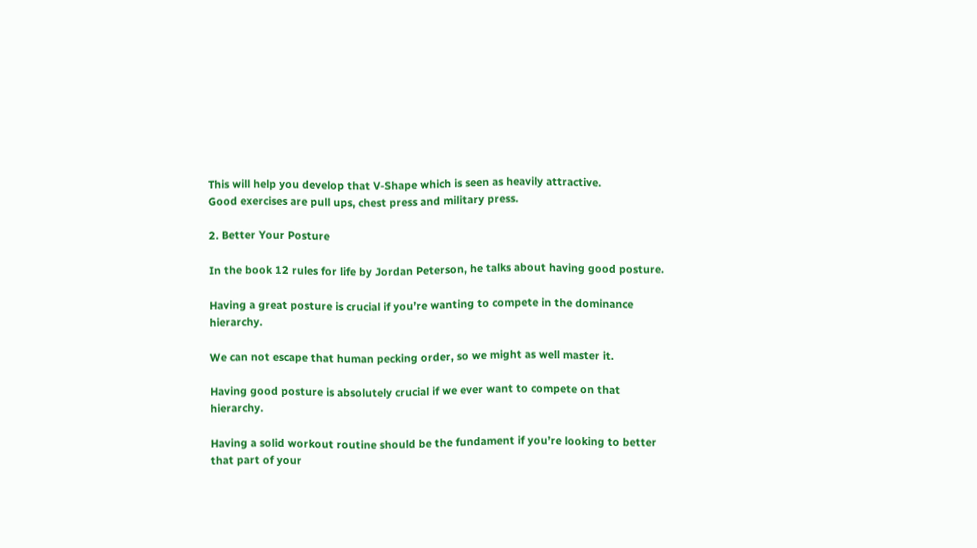This will help you develop that V-Shape which is seen as heavily attractive.
Good exercises are pull ups, chest press and military press.

2. Better Your Posture

In the book 12 rules for life by Jordan Peterson, he talks about having good posture.

Having a great posture is crucial if you’re wanting to compete in the dominance hierarchy.

We can not escape that human pecking order, so we might as well master it.

Having good posture is absolutely crucial if we ever want to compete on that hierarchy.

Having a solid workout routine should be the fundament if you’re looking to better that part of your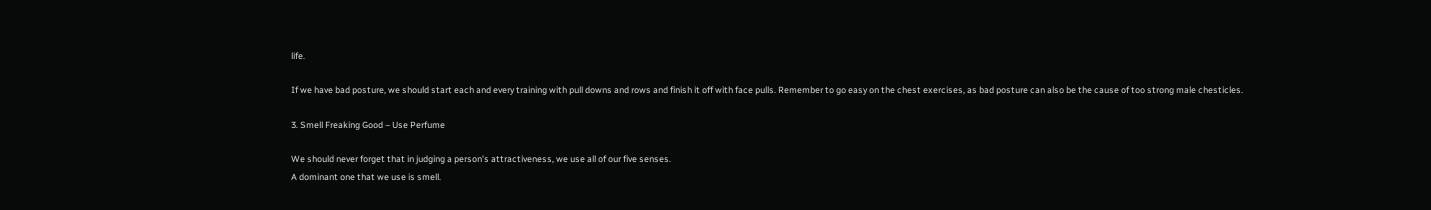life.

If we have bad posture, we should start each and every training with pull downs and rows and finish it off with face pulls. Remember to go easy on the chest exercises, as bad posture can also be the cause of too strong male chesticles.

3. Smell Freaking Good – Use Perfume

We should never forget that in judging a person’s attractiveness, we use all of our five senses.
A dominant one that we use is smell.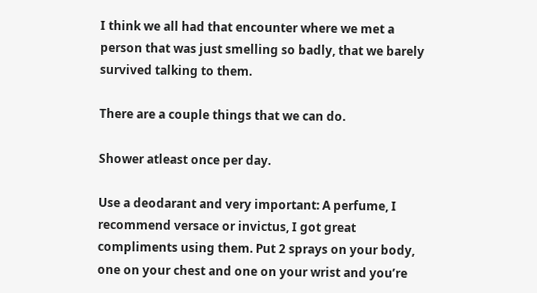I think we all had that encounter where we met a person that was just smelling so badly, that we barely survived talking to them.

There are a couple things that we can do.

Shower atleast once per day.

Use a deodarant and very important: A perfume, I recommend versace or invictus, I got great compliments using them. Put 2 sprays on your body, one on your chest and one on your wrist and you’re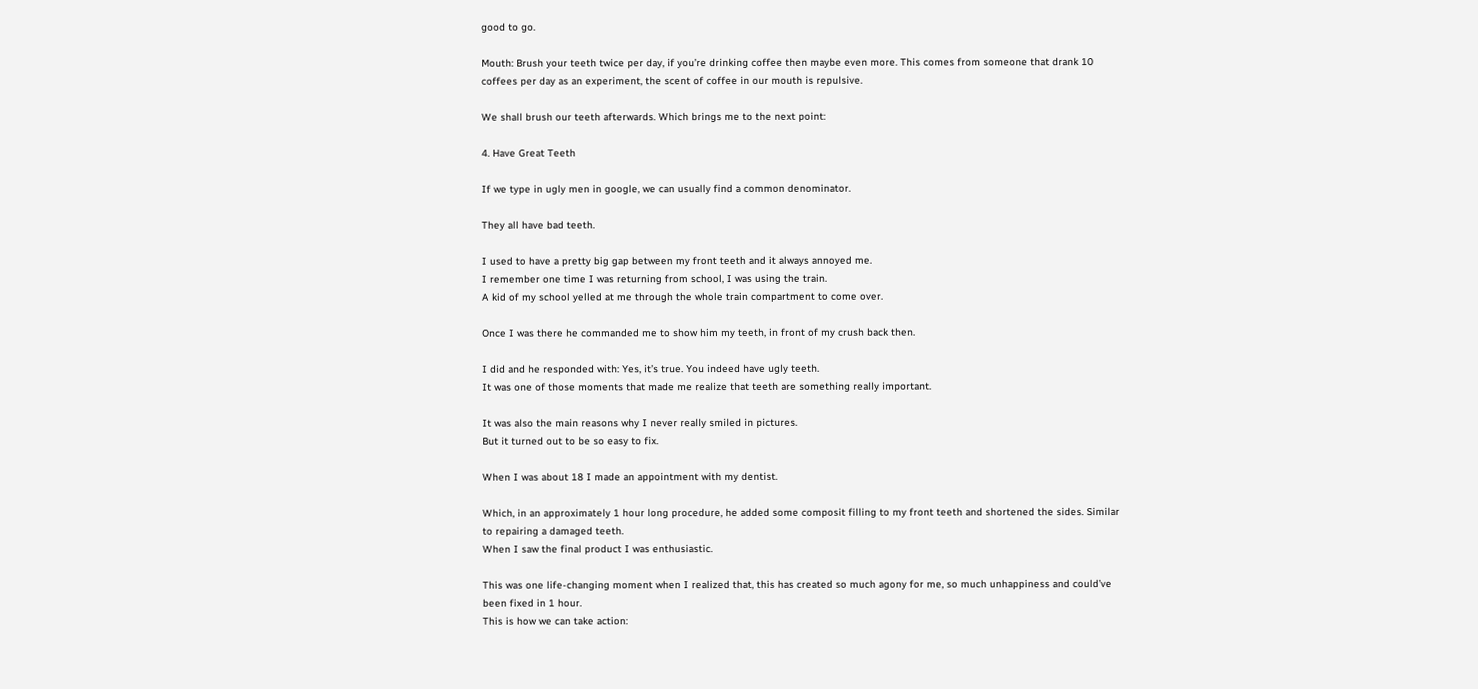good to go.

Mouth: Brush your teeth twice per day, if you’re drinking coffee then maybe even more. This comes from someone that drank 10 coffees per day as an experiment, the scent of coffee in our mouth is repulsive.

We shall brush our teeth afterwards. Which brings me to the next point:

4. Have Great Teeth

If we type in ugly men in google, we can usually find a common denominator.

They all have bad teeth.

I used to have a pretty big gap between my front teeth and it always annoyed me.
I remember one time I was returning from school, I was using the train.
A kid of my school yelled at me through the whole train compartment to come over.

Once I was there he commanded me to show him my teeth, in front of my crush back then.

I did and he responded with: Yes, it’s true. You indeed have ugly teeth.
It was one of those moments that made me realize that teeth are something really important.

It was also the main reasons why I never really smiled in pictures.
But it turned out to be so easy to fix.

When I was about 18 I made an appointment with my dentist.

Which, in an approximately 1 hour long procedure, he added some composit filling to my front teeth and shortened the sides. Similar to repairing a damaged teeth.
When I saw the final product I was enthusiastic.

This was one life-changing moment when I realized that, this has created so much agony for me, so much unhappiness and could’ve been fixed in 1 hour.
This is how we can take action: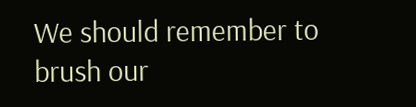We should remember to brush our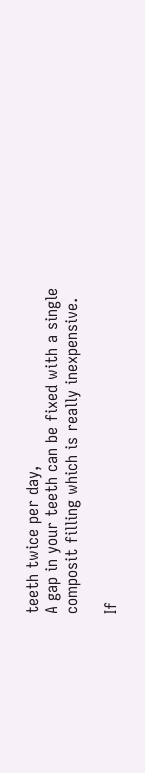teeth twice per day,
A gap in your teeth can be fixed with a single composit filling which is really inexpensive.

If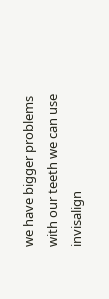we have bigger problems with our teeth we can use invisalign